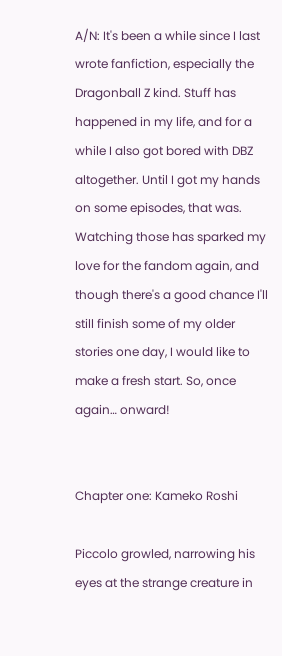A/N: It's been a while since I last wrote fanfiction, especially the Dragonball Z kind. Stuff has happened in my life, and for a while I also got bored with DBZ altogether. Until I got my hands on some episodes, that was. Watching those has sparked my love for the fandom again, and though there's a good chance I'll still finish some of my older stories one day, I would like to make a fresh start. So, once again… onward!


Chapter one: Kameko Roshi

Piccolo growled, narrowing his eyes at the strange creature in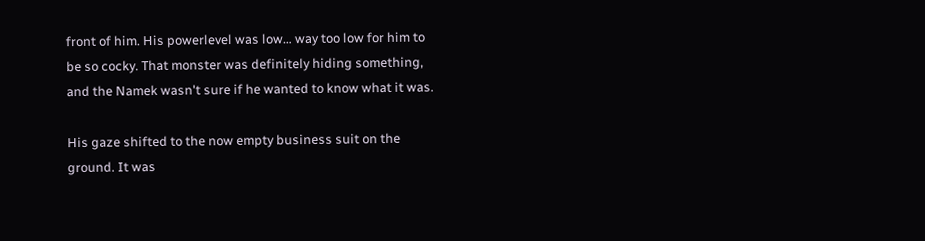front of him. His powerlevel was low… way too low for him to be so cocky. That monster was definitely hiding something, and the Namek wasn't sure if he wanted to know what it was.

His gaze shifted to the now empty business suit on the ground. It was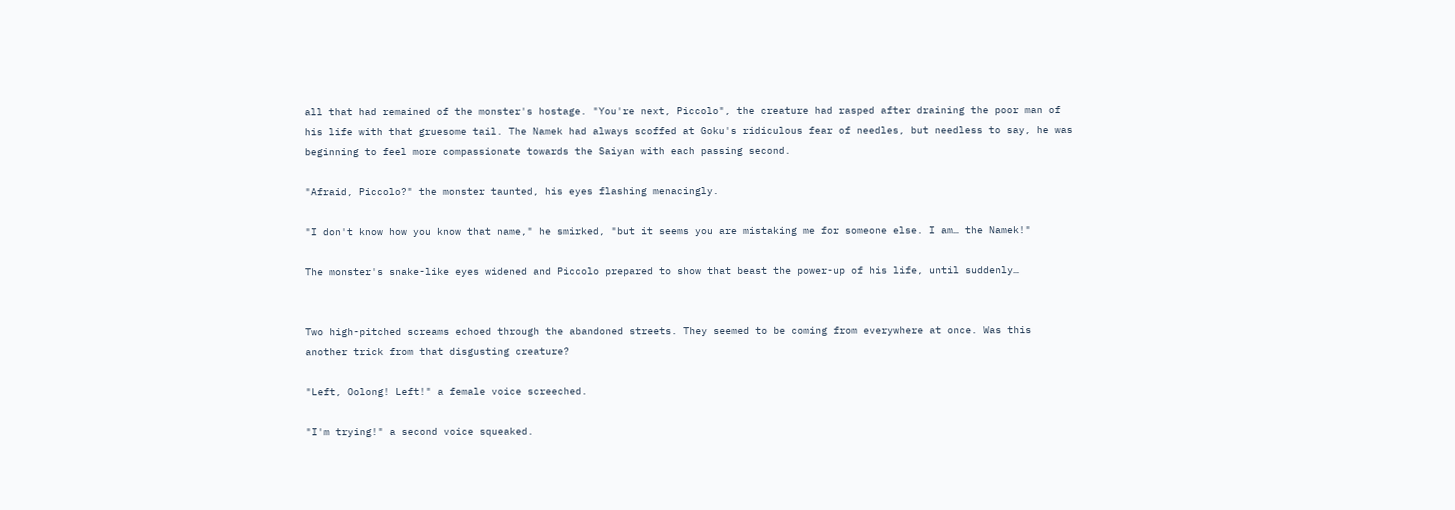all that had remained of the monster's hostage. "You're next, Piccolo", the creature had rasped after draining the poor man of his life with that gruesome tail. The Namek had always scoffed at Goku's ridiculous fear of needles, but needless to say, he was beginning to feel more compassionate towards the Saiyan with each passing second.

"Afraid, Piccolo?" the monster taunted, his eyes flashing menacingly.

"I don't know how you know that name," he smirked, "but it seems you are mistaking me for someone else. I am… the Namek!"

The monster's snake-like eyes widened and Piccolo prepared to show that beast the power-up of his life, until suddenly…


Two high-pitched screams echoed through the abandoned streets. They seemed to be coming from everywhere at once. Was this another trick from that disgusting creature?

"Left, Oolong! Left!" a female voice screeched.

"I'm trying!" a second voice squeaked.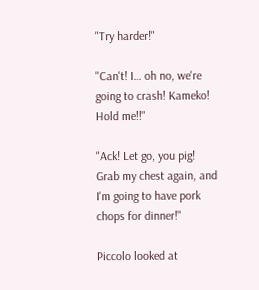"Try harder!"

"Can't! I… oh no, we're going to crash! Kameko! Hold me!!"

"Ack! Let go, you pig! Grab my chest again, and I'm going to have pork chops for dinner!"

Piccolo looked at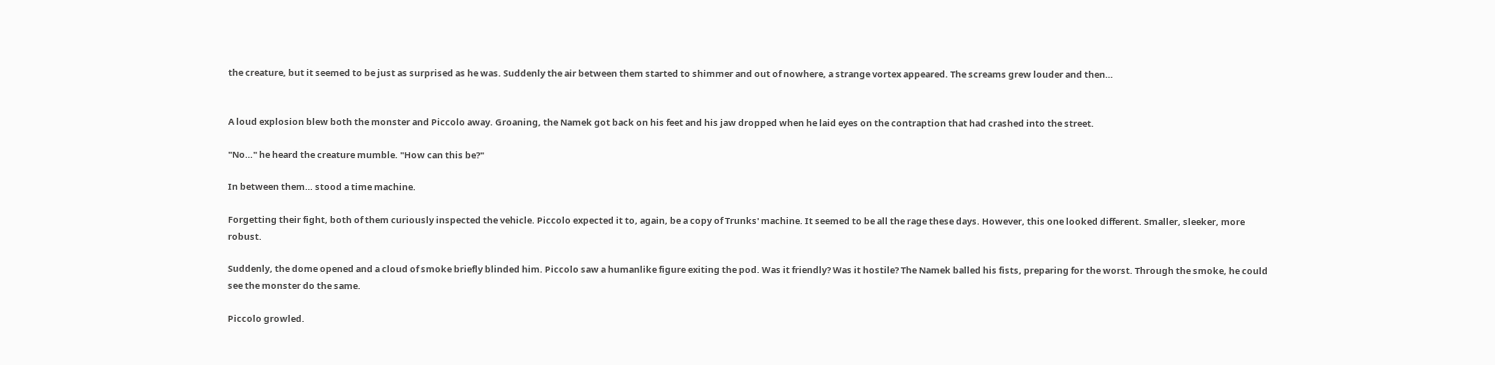the creature, but it seemed to be just as surprised as he was. Suddenly the air between them started to shimmer and out of nowhere, a strange vortex appeared. The screams grew louder and then…


A loud explosion blew both the monster and Piccolo away. Groaning, the Namek got back on his feet and his jaw dropped when he laid eyes on the contraption that had crashed into the street.

"No…" he heard the creature mumble. "How can this be?"

In between them… stood a time machine.

Forgetting their fight, both of them curiously inspected the vehicle. Piccolo expected it to, again, be a copy of Trunks' machine. It seemed to be all the rage these days. However, this one looked different. Smaller, sleeker, more robust.

Suddenly, the dome opened and a cloud of smoke briefly blinded him. Piccolo saw a humanlike figure exiting the pod. Was it friendly? Was it hostile? The Namek balled his fists, preparing for the worst. Through the smoke, he could see the monster do the same.

Piccolo growled.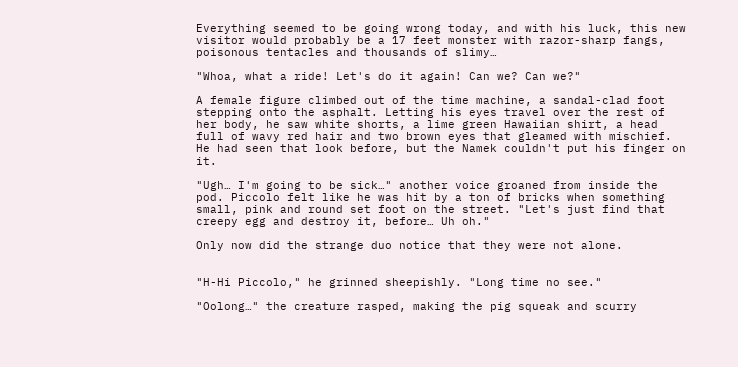Everything seemed to be going wrong today, and with his luck, this new visitor would probably be a 17 feet monster with razor-sharp fangs, poisonous tentacles and thousands of slimy…

"Whoa, what a ride! Let's do it again! Can we? Can we?"

A female figure climbed out of the time machine, a sandal-clad foot stepping onto the asphalt. Letting his eyes travel over the rest of her body, he saw white shorts, a lime green Hawaiian shirt, a head full of wavy red hair and two brown eyes that gleamed with mischief. He had seen that look before, but the Namek couldn't put his finger on it.

"Ugh… I'm going to be sick…" another voice groaned from inside the pod. Piccolo felt like he was hit by a ton of bricks when something small, pink and round set foot on the street. "Let's just find that creepy egg and destroy it, before… Uh oh."

Only now did the strange duo notice that they were not alone.


"H-Hi Piccolo," he grinned sheepishly. "Long time no see."

"Oolong…" the creature rasped, making the pig squeak and scurry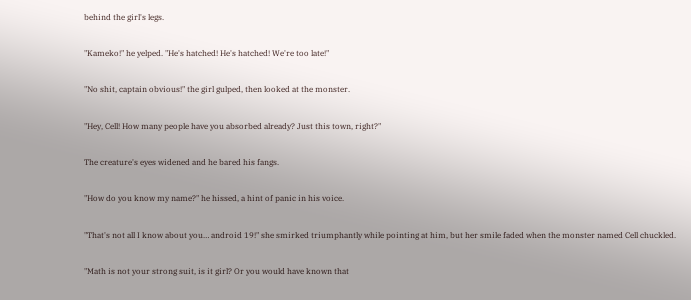behind the girl's legs.

"Kameko!" he yelped. "He's hatched! He's hatched! We're too late!"

"No shit, captain obvious!" the girl gulped, then looked at the monster.

"Hey, Cell! How many people have you absorbed already? Just this town, right?"

The creature's eyes widened and he bared his fangs.

"How do you know my name?" he hissed, a hint of panic in his voice.

"That's not all I know about you… android 19!" she smirked triumphantly while pointing at him, but her smile faded when the monster named Cell chuckled.

"Math is not your strong suit, is it girl? Or you would have known that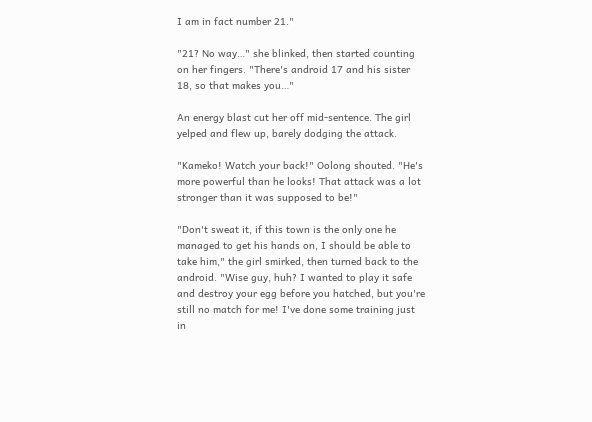I am in fact number 21."

"21? No way…" she blinked, then started counting on her fingers. "There's android 17 and his sister 18, so that makes you…"

An energy blast cut her off mid-sentence. The girl yelped and flew up, barely dodging the attack.

"Kameko! Watch your back!" Oolong shouted. "He's more powerful than he looks! That attack was a lot stronger than it was supposed to be!"

"Don't sweat it, if this town is the only one he managed to get his hands on, I should be able to take him," the girl smirked, then turned back to the android. "Wise guy, huh? I wanted to play it safe and destroy your egg before you hatched, but you're still no match for me! I've done some training just in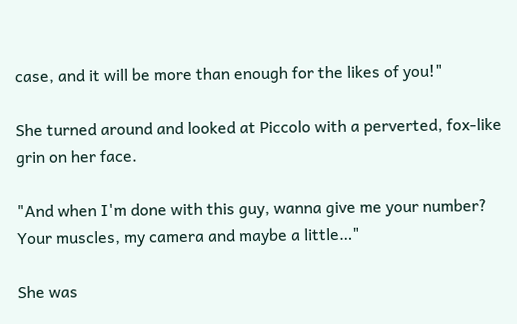case, and it will be more than enough for the likes of you!"

She turned around and looked at Piccolo with a perverted, fox-like grin on her face.

"And when I'm done with this guy, wanna give me your number? Your muscles, my camera and maybe a little…"

She was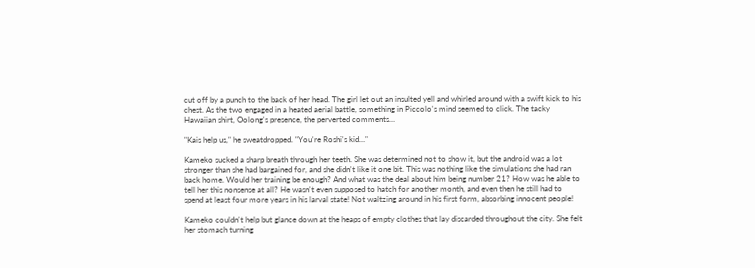cut off by a punch to the back of her head. The girl let out an insulted yell and whirled around with a swift kick to his chest. As the two engaged in a heated aerial battle, something in Piccolo's mind seemed to click. The tacky Hawaiian shirt, Oolong's presence, the perverted comments…

"Kais help us," he sweatdropped. "You're Roshi's kid…"

Kameko sucked a sharp breath through her teeth. She was determined not to show it, but the android was a lot stronger than she had bargained for, and she didn't like it one bit. This was nothing like the simulations she had ran back home. Would her training be enough? And what was the deal about him being number 21? How was he able to tell her this nonsense at all? He wasn't even supposed to hatch for another month, and even then he still had to spend at least four more years in his larval state! Not waltzing around in his first form, absorbing innocent people!

Kameko couldn't help but glance down at the heaps of empty clothes that lay discarded throughout the city. She felt her stomach turning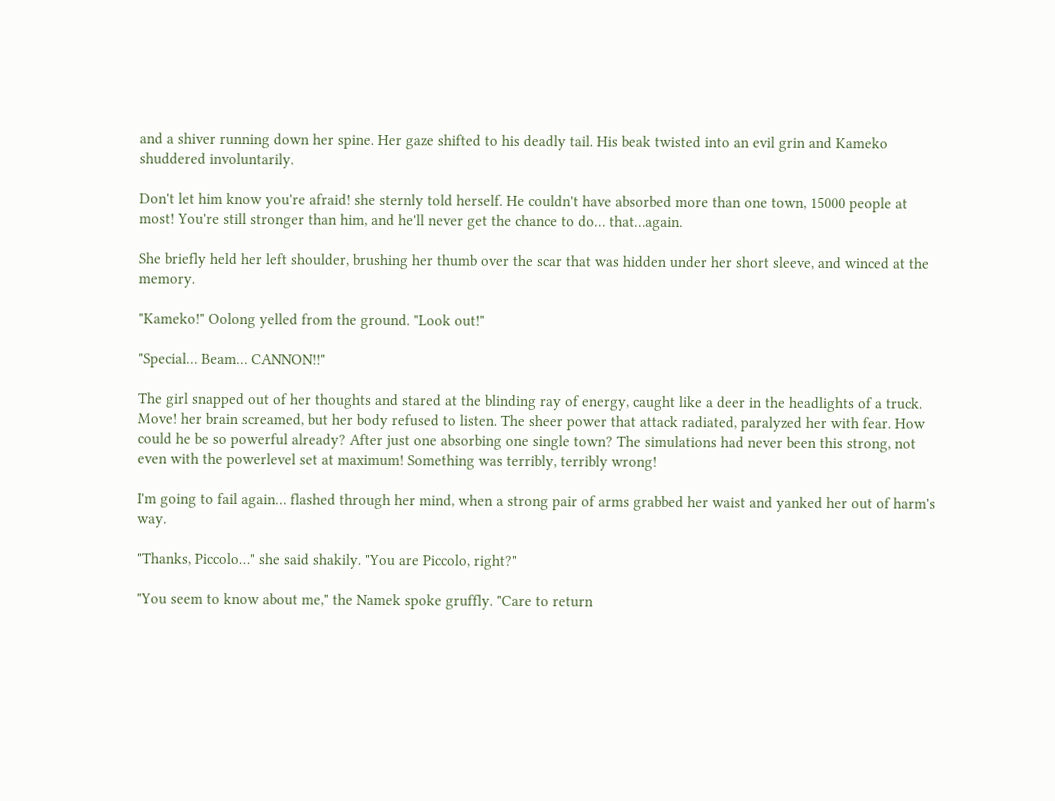and a shiver running down her spine. Her gaze shifted to his deadly tail. His beak twisted into an evil grin and Kameko shuddered involuntarily.

Don't let him know you're afraid! she sternly told herself. He couldn't have absorbed more than one town, 15000 people at most! You're still stronger than him, and he'll never get the chance to do… that…again.

She briefly held her left shoulder, brushing her thumb over the scar that was hidden under her short sleeve, and winced at the memory.

"Kameko!" Oolong yelled from the ground. "Look out!"

"Special… Beam… CANNON!!"

The girl snapped out of her thoughts and stared at the blinding ray of energy, caught like a deer in the headlights of a truck. Move! her brain screamed, but her body refused to listen. The sheer power that attack radiated, paralyzed her with fear. How could he be so powerful already? After just one absorbing one single town? The simulations had never been this strong, not even with the powerlevel set at maximum! Something was terribly, terribly wrong!

I'm going to fail again… flashed through her mind, when a strong pair of arms grabbed her waist and yanked her out of harm's way.

"Thanks, Piccolo…" she said shakily. "You are Piccolo, right?"

"You seem to know about me," the Namek spoke gruffly. "Care to return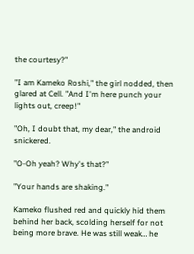the courtesy?"

"I am Kameko Roshi," the girl nodded, then glared at Cell. "And I'm here punch your lights out, creep!"

"Oh, I doubt that, my dear," the android snickered.

"O-Oh yeah? Why's that?"

"Your hands are shaking."

Kameko flushed red and quickly hid them behind her back, scolding herself for not being more brave. He was still weak… he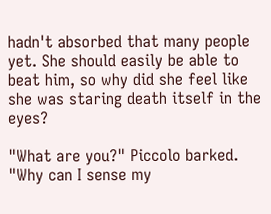hadn't absorbed that many people yet. She should easily be able to beat him, so why did she feel like she was staring death itself in the eyes?

"What are you?" Piccolo barked. "Why can I sense my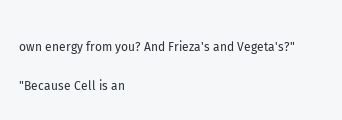own energy from you? And Frieza's and Vegeta's?"

"Because Cell is an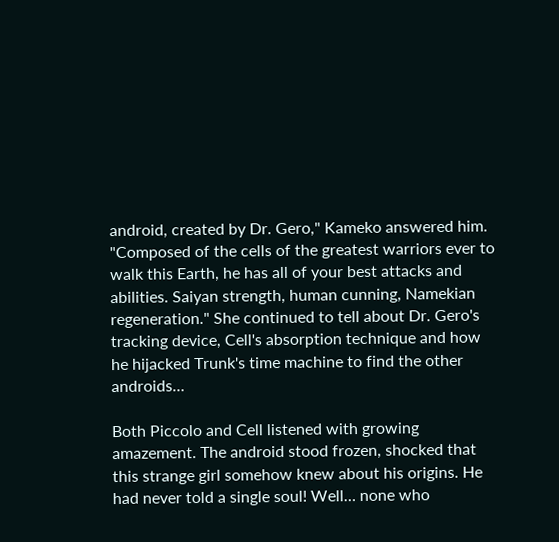android, created by Dr. Gero," Kameko answered him. "Composed of the cells of the greatest warriors ever to walk this Earth, he has all of your best attacks and abilities. Saiyan strength, human cunning, Namekian regeneration." She continued to tell about Dr. Gero's tracking device, Cell's absorption technique and how he hijacked Trunk's time machine to find the other androids…

Both Piccolo and Cell listened with growing amazement. The android stood frozen, shocked that this strange girl somehow knew about his origins. He had never told a single soul! Well… none who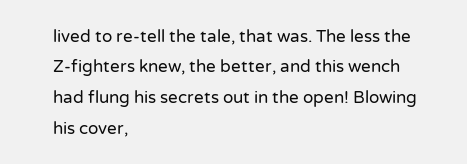lived to re-tell the tale, that was. The less the Z-fighters knew, the better, and this wench had flung his secrets out in the open! Blowing his cover,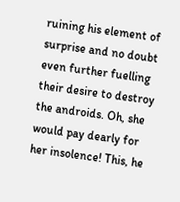ruining his element of surprise and no doubt even further fuelling their desire to destroy the androids. Oh, she would pay dearly for her insolence! This, he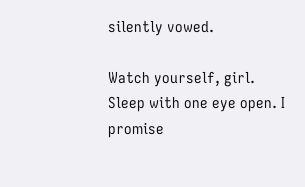silently vowed.

Watch yourself, girl. Sleep with one eye open. I promise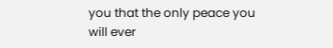you that the only peace you will ever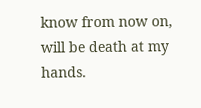know from now on, will be death at my hands.